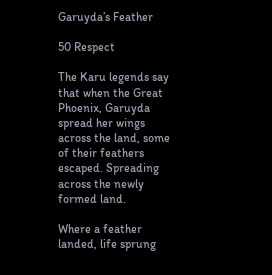Garuyda’s Feather

50 Respect

The Karu legends say that when the Great Phoenix, Garuyda spread her wings across the land, some of their feathers escaped. Spreading across the newly formed land.

Where a feather landed, life sprung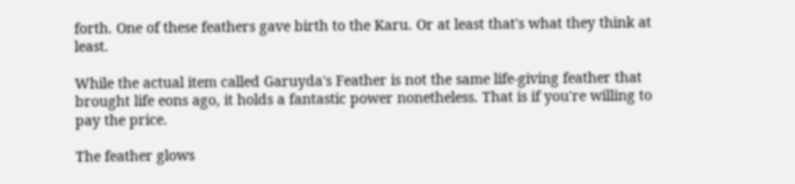forth. One of these feathers gave birth to the Karu. Or at least that's what they think at least.

While the actual item called Garuyda's Feather is not the same life-giving feather that brought life eons ago, it holds a fantastic power nonetheless. That is if you're willing to pay the price.

The feather glows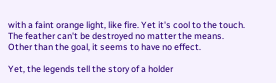with a faint orange light, like fire. Yet it's cool to the touch. The feather can't be destroyed no matter the means. Other than the goal, it seems to have no effect.

Yet, the legends tell the story of a holder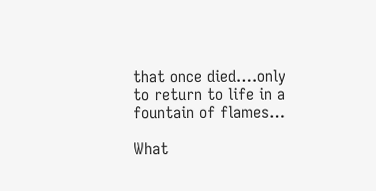that once died….only to return to life in a fountain of flames…

What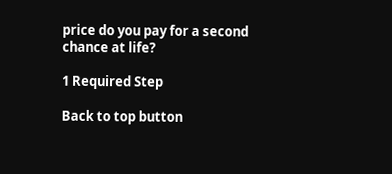price do you pay for a second chance at life?

1 Required Step

Back to top button